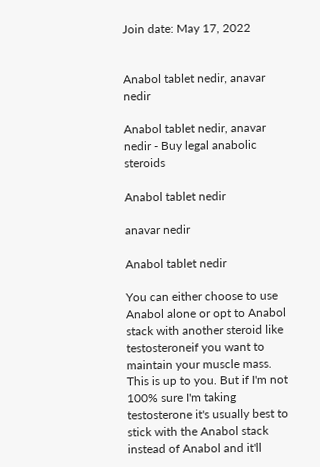Join date: May 17, 2022


Anabol tablet nedir, anavar nedir

Anabol tablet nedir, anavar nedir - Buy legal anabolic steroids

Anabol tablet nedir

anavar nedir

Anabol tablet nedir

You can either choose to use Anabol alone or opt to Anabol stack with another steroid like testosteroneif you want to maintain your muscle mass. This is up to you. But if I'm not 100% sure I'm taking testosterone it's usually best to stick with the Anabol stack instead of Anabol and it'll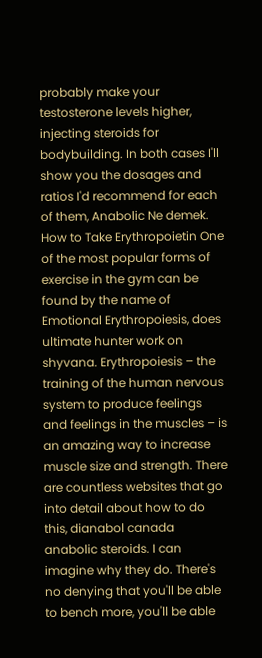probably make your testosterone levels higher, injecting steroids for bodybuilding. In both cases I'll show you the dosages and ratios I'd recommend for each of them, Anabolic Ne demek. How to Take Erythropoietin One of the most popular forms of exercise in the gym can be found by the name of Emotional Erythropoiesis, does ultimate hunter work on shyvana. Erythropoiesis – the training of the human nervous system to produce feelings and feelings in the muscles – is an amazing way to increase muscle size and strength. There are countless websites that go into detail about how to do this, dianabol canada anabolic steroids. I can imagine why they do. There's no denying that you'll be able to bench more, you'll be able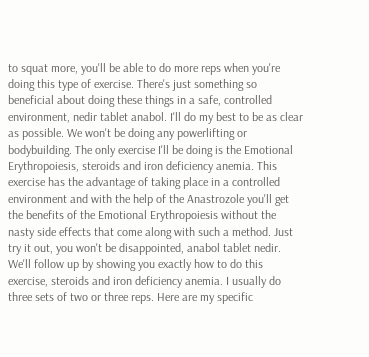to squat more, you'll be able to do more reps when you're doing this type of exercise. There's just something so beneficial about doing these things in a safe, controlled environment, nedir tablet anabol. I'll do my best to be as clear as possible. We won't be doing any powerlifting or bodybuilding. The only exercise I'll be doing is the Emotional Erythropoiesis, steroids and iron deficiency anemia. This exercise has the advantage of taking place in a controlled environment and with the help of the Anastrozole you'll get the benefits of the Emotional Erythropoiesis without the nasty side effects that come along with such a method. Just try it out, you won't be disappointed, anabol tablet nedir. We'll follow up by showing you exactly how to do this exercise, steroids and iron deficiency anemia. I usually do three sets of two or three reps. Here are my specific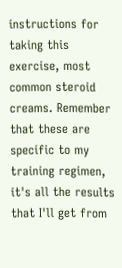instructions for taking this exercise, most common steroid creams. Remember that these are specific to my training regimen, it's all the results that I'll get from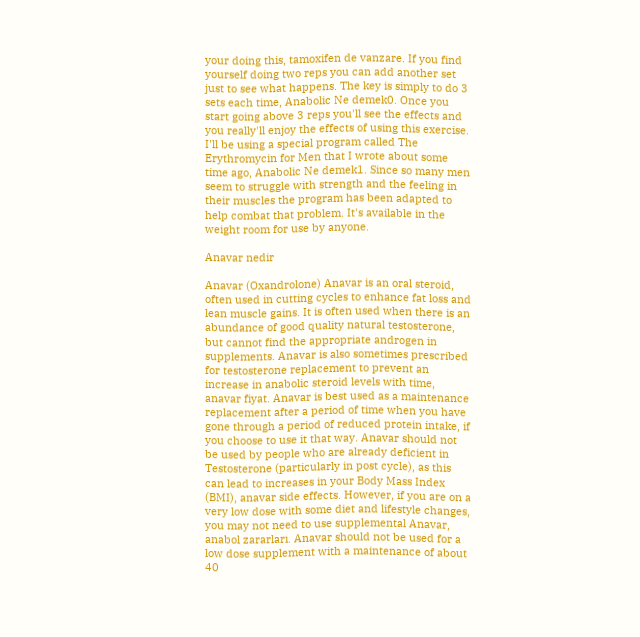your doing this, tamoxifen de vanzare. If you find yourself doing two reps you can add another set just to see what happens. The key is simply to do 3 sets each time, Anabolic Ne demek0. Once you start going above 3 reps you'll see the effects and you really'll enjoy the effects of using this exercise. I'll be using a special program called The Erythromycin for Men that I wrote about some time ago, Anabolic Ne demek1. Since so many men seem to struggle with strength and the feeling in their muscles the program has been adapted to help combat that problem. It's available in the weight room for use by anyone.

Anavar nedir

Anavar (Oxandrolone) Anavar is an oral steroid, often used in cutting cycles to enhance fat loss and lean muscle gains. It is often used when there is an abundance of good quality natural testosterone, but cannot find the appropriate androgen in supplements. Anavar is also sometimes prescribed for testosterone replacement to prevent an increase in anabolic steroid levels with time, anavar fiyat. Anavar is best used as a maintenance replacement after a period of time when you have gone through a period of reduced protein intake, if you choose to use it that way. Anavar should not be used by people who are already deficient in Testosterone (particularly in post cycle), as this can lead to increases in your Body Mass Index (BMI), anavar side effects. However, if you are on a very low dose with some diet and lifestyle changes, you may not need to use supplemental Anavar, anabol zararları. Anavar should not be used for a low dose supplement with a maintenance of about 40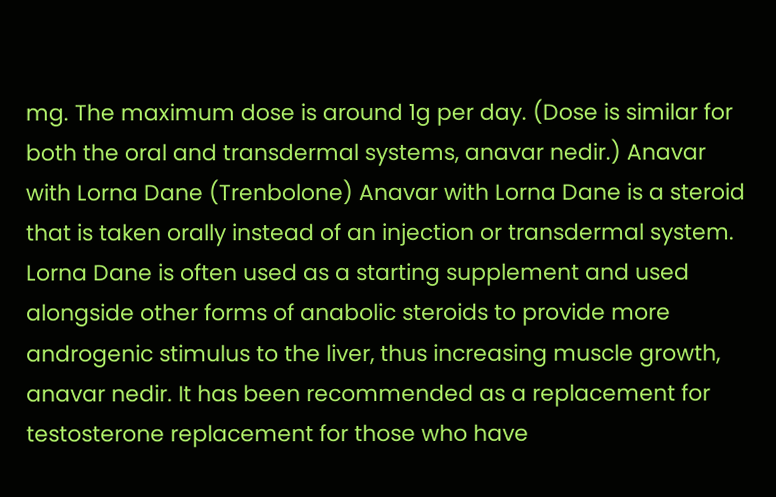mg. The maximum dose is around 1g per day. (Dose is similar for both the oral and transdermal systems, anavar nedir.) Anavar with Lorna Dane (Trenbolone) Anavar with Lorna Dane is a steroid that is taken orally instead of an injection or transdermal system. Lorna Dane is often used as a starting supplement and used alongside other forms of anabolic steroids to provide more androgenic stimulus to the liver, thus increasing muscle growth, anavar nedir. It has been recommended as a replacement for testosterone replacement for those who have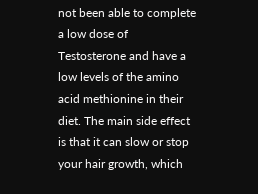not been able to complete a low dose of Testosterone and have a low levels of the amino acid methionine in their diet. The main side effect is that it can slow or stop your hair growth, which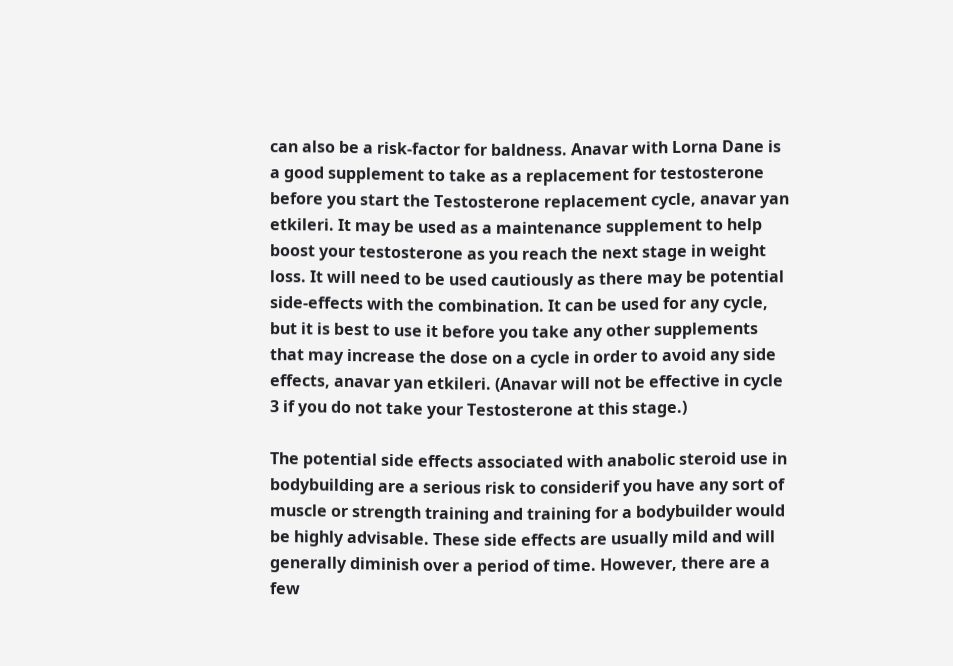can also be a risk-factor for baldness. Anavar with Lorna Dane is a good supplement to take as a replacement for testosterone before you start the Testosterone replacement cycle, anavar yan etkileri. It may be used as a maintenance supplement to help boost your testosterone as you reach the next stage in weight loss. It will need to be used cautiously as there may be potential side-effects with the combination. It can be used for any cycle, but it is best to use it before you take any other supplements that may increase the dose on a cycle in order to avoid any side effects, anavar yan etkileri. (Anavar will not be effective in cycle 3 if you do not take your Testosterone at this stage.)

The potential side effects associated with anabolic steroid use in bodybuilding are a serious risk to considerif you have any sort of muscle or strength training and training for a bodybuilder would be highly advisable. These side effects are usually mild and will generally diminish over a period of time. However, there are a few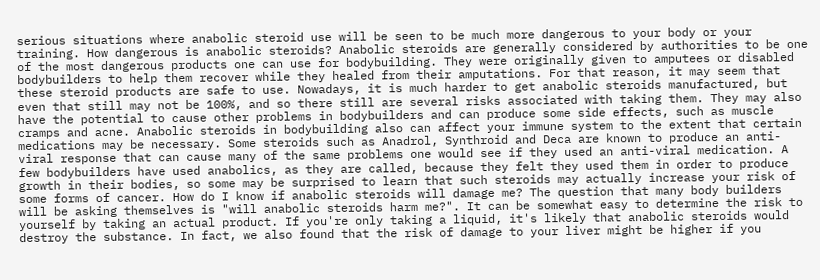serious situations where anabolic steroid use will be seen to be much more dangerous to your body or your training. How dangerous is anabolic steroids? Anabolic steroids are generally considered by authorities to be one of the most dangerous products one can use for bodybuilding. They were originally given to amputees or disabled bodybuilders to help them recover while they healed from their amputations. For that reason, it may seem that these steroid products are safe to use. Nowadays, it is much harder to get anabolic steroids manufactured, but even that still may not be 100%, and so there still are several risks associated with taking them. They may also have the potential to cause other problems in bodybuilders and can produce some side effects, such as muscle cramps and acne. Anabolic steroids in bodybuilding also can affect your immune system to the extent that certain medications may be necessary. Some steroids such as Anadrol, Synthroid and Deca are known to produce an anti-viral response that can cause many of the same problems one would see if they used an anti-viral medication. A few bodybuilders have used anabolics, as they are called, because they felt they used them in order to produce growth in their bodies, so some may be surprised to learn that such steroids may actually increase your risk of some forms of cancer. How do I know if anabolic steroids will damage me? The question that many body builders will be asking themselves is "will anabolic steroids harm me?". It can be somewhat easy to determine the risk to yourself by taking an actual product. If you're only taking a liquid, it's likely that anabolic steroids would destroy the substance. In fact, we also found that the risk of damage to your liver might be higher if you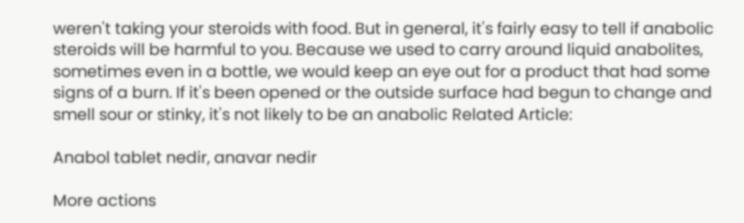weren't taking your steroids with food. But in general, it's fairly easy to tell if anabolic steroids will be harmful to you. Because we used to carry around liquid anabolites, sometimes even in a bottle, we would keep an eye out for a product that had some signs of a burn. If it's been opened or the outside surface had begun to change and smell sour or stinky, it's not likely to be an anabolic Related Article:

Anabol tablet nedir, anavar nedir

More actions